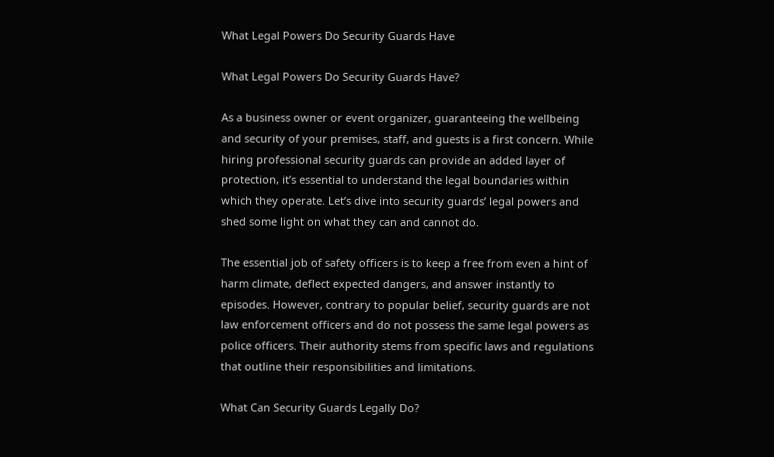What Legal Powers Do Security Guards Have

What Legal Powers Do Security Guards Have?

As a business owner or event organizer, guaranteeing the wellbeing and security of your premises, staff, and guests is a first concern. While hiring professional security guards can provide an added layer of protection, it’s essential to understand the legal boundaries within which they operate. Let’s dive into security guards’ legal powers and shed some light on what they can and cannot do.

The essential job of safety officers is to keep a free from even a hint of harm climate, deflect expected dangers, and answer instantly to episodes. However, contrary to popular belief, security guards are not law enforcement officers and do not possess the same legal powers as police officers. Their authority stems from specific laws and regulations that outline their responsibilities and limitations.

What Can Security Guards Legally Do?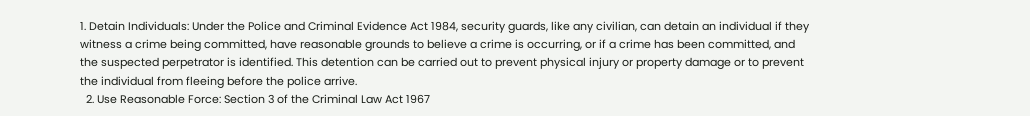1. Detain Individuals: Under the Police and Criminal Evidence Act 1984, security guards, like any civilian, can detain an individual if they witness a crime being committed, have reasonable grounds to believe a crime is occurring, or if a crime has been committed, and the suspected perpetrator is identified. This detention can be carried out to prevent physical injury or property damage or to prevent the individual from fleeing before the police arrive.
  2. Use Reasonable Force: Section 3 of the Criminal Law Act 1967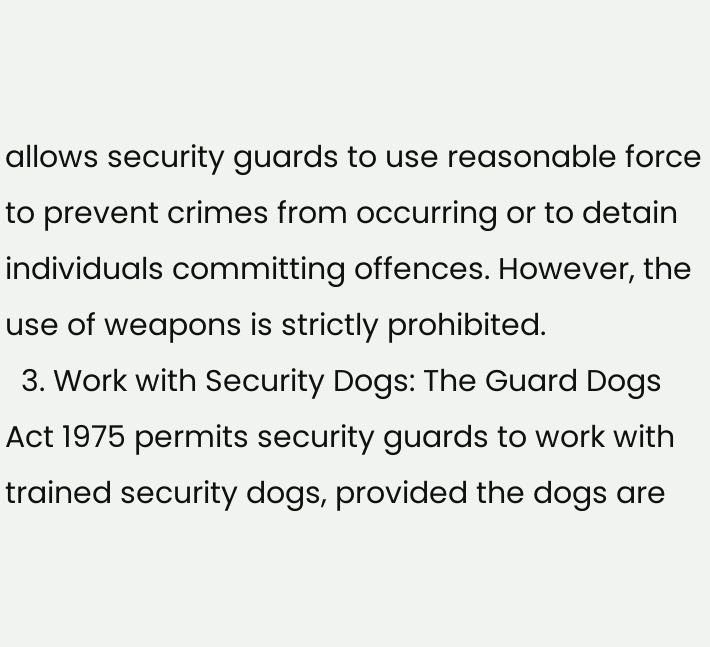allows security guards to use reasonable force to prevent crimes from occurring or to detain individuals committing offences. However, the use of weapons is strictly prohibited.
  3. Work with Security Dogs: The Guard Dogs Act 1975 permits security guards to work with trained security dogs, provided the dogs are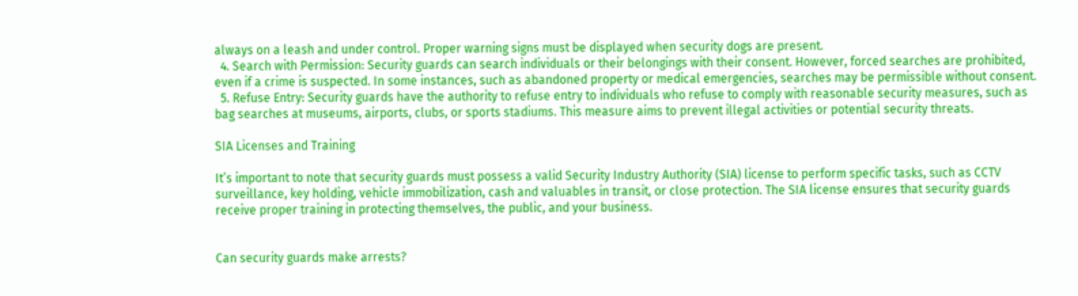always on a leash and under control. Proper warning signs must be displayed when security dogs are present.
  4. Search with Permission: Security guards can search individuals or their belongings with their consent. However, forced searches are prohibited, even if a crime is suspected. In some instances, such as abandoned property or medical emergencies, searches may be permissible without consent.
  5. Refuse Entry: Security guards have the authority to refuse entry to individuals who refuse to comply with reasonable security measures, such as bag searches at museums, airports, clubs, or sports stadiums. This measure aims to prevent illegal activities or potential security threats.

SIA Licenses and Training

It’s important to note that security guards must possess a valid Security Industry Authority (SIA) license to perform specific tasks, such as CCTV surveillance, key holding, vehicle immobilization, cash and valuables in transit, or close protection. The SIA license ensures that security guards receive proper training in protecting themselves, the public, and your business.


Can security guards make arrests?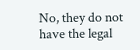No, they do not have the legal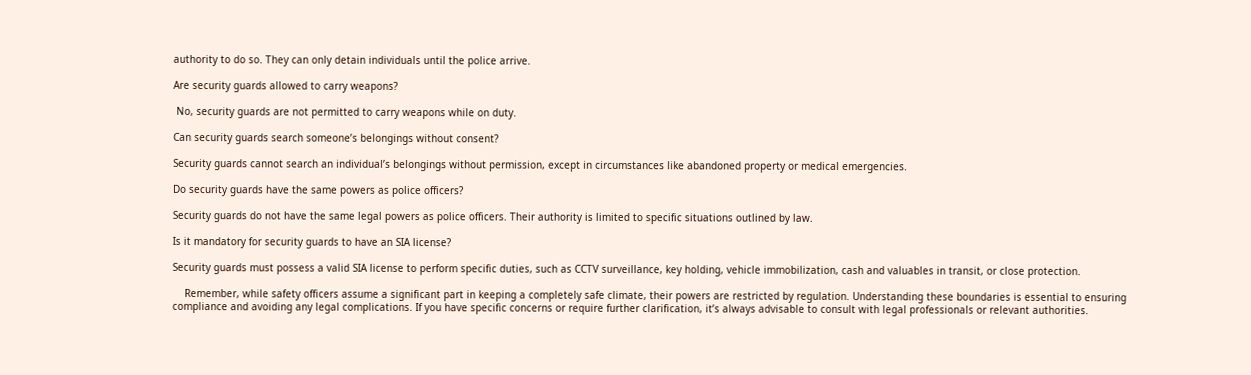authority to do so. They can only detain individuals until the police arrive.

Are security guards allowed to carry weapons?

 No, security guards are not permitted to carry weapons while on duty.

Can security guards search someone’s belongings without consent?

Security guards cannot search an individual’s belongings without permission, except in circumstances like abandoned property or medical emergencies.

Do security guards have the same powers as police officers?

Security guards do not have the same legal powers as police officers. Their authority is limited to specific situations outlined by law.

Is it mandatory for security guards to have an SIA license?

Security guards must possess a valid SIA license to perform specific duties, such as CCTV surveillance, key holding, vehicle immobilization, cash and valuables in transit, or close protection.

    Remember, while safety officers assume a significant part in keeping a completely safe climate, their powers are restricted by regulation. Understanding these boundaries is essential to ensuring compliance and avoiding any legal complications. If you have specific concerns or require further clarification, it’s always advisable to consult with legal professionals or relevant authorities.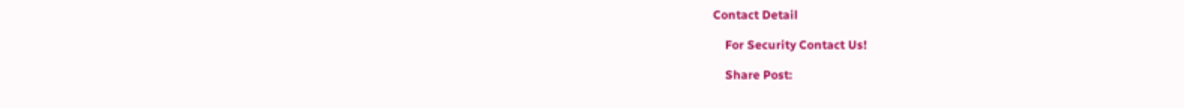Contact Detail

    For Security Contact Us!

    Share Post: